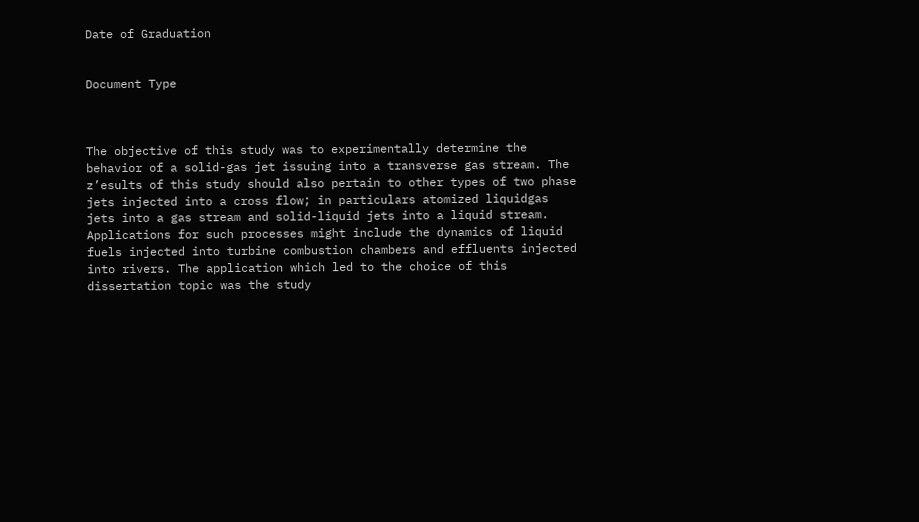Date of Graduation


Document Type



The objective of this study was to experimentally determine the behavior of a solid-gas jet issuing into a transverse gas stream. The z’esults of this study should also pertain to other types of two phase jets injected into a cross flow; in particulars atomized liquidgas jets into a gas stream and solid-liquid jets into a liquid stream. Applications for such processes might include the dynamics of liquid fuels injected into turbine combustion chambers and effluents injected into rivers. The application which led to the choice of this dissertation topic was the study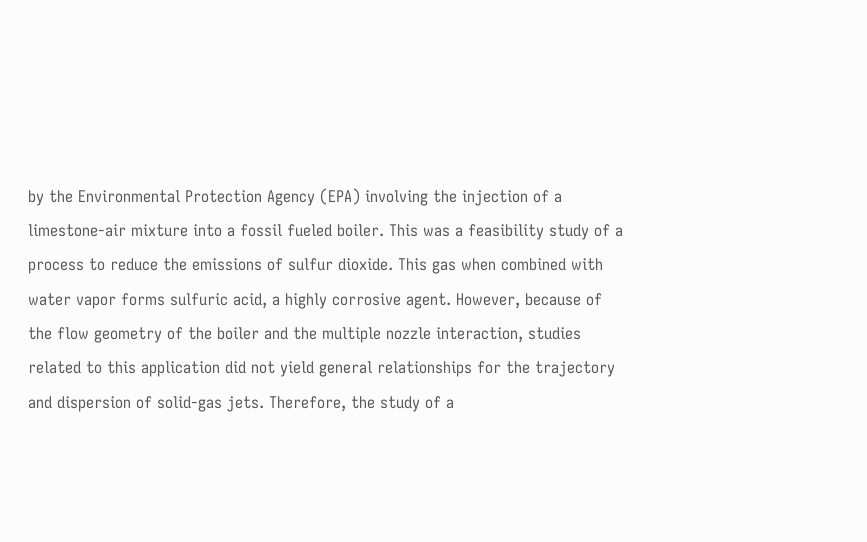by the Environmental Protection Agency (EPA) involving the injection of a limestone-air mixture into a fossil fueled boiler. This was a feasibility study of a process to reduce the emissions of sulfur dioxide. This gas when combined with water vapor forms sulfuric acid, a highly corrosive agent. However, because of the flow geometry of the boiler and the multiple nozzle interaction, studies related to this application did not yield general relationships for the trajectory and dispersion of solid-gas jets. Therefore, the study of a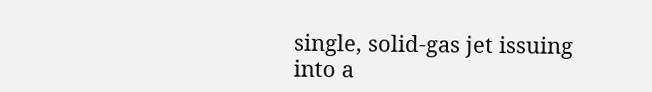single, solid-gas jet issuing into a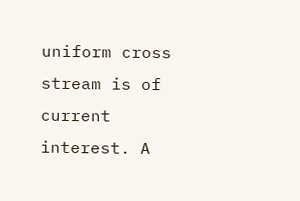uniform cross stream is of current interest. A